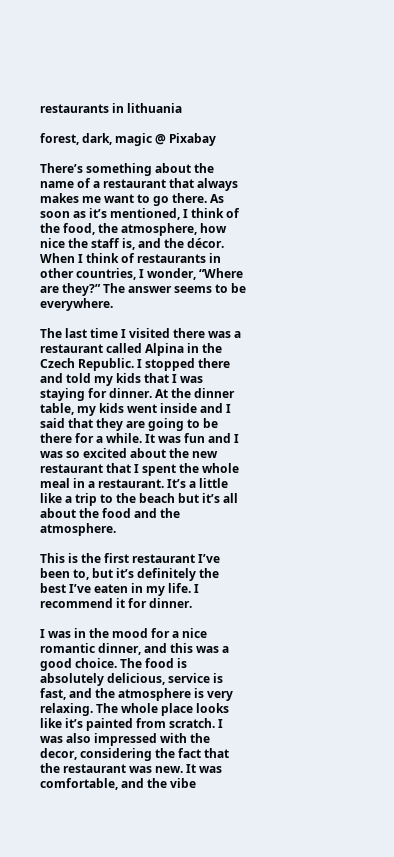restaurants in lithuania

forest, dark, magic @ Pixabay

There’s something about the name of a restaurant that always makes me want to go there. As soon as it’s mentioned, I think of the food, the atmosphere, how nice the staff is, and the décor. When I think of restaurants in other countries, I wonder, “Where are they?” The answer seems to be everywhere.

The last time I visited there was a restaurant called Alpina in the Czech Republic. I stopped there and told my kids that I was staying for dinner. At the dinner table, my kids went inside and I said that they are going to be there for a while. It was fun and I was so excited about the new restaurant that I spent the whole meal in a restaurant. It’s a little like a trip to the beach but it’s all about the food and the atmosphere.

This is the first restaurant I’ve been to, but it’s definitely the best I’ve eaten in my life. I recommend it for dinner.

I was in the mood for a nice romantic dinner, and this was a good choice. The food is absolutely delicious, service is fast, and the atmosphere is very relaxing. The whole place looks like it’s painted from scratch. I was also impressed with the decor, considering the fact that the restaurant was new. It was comfortable, and the vibe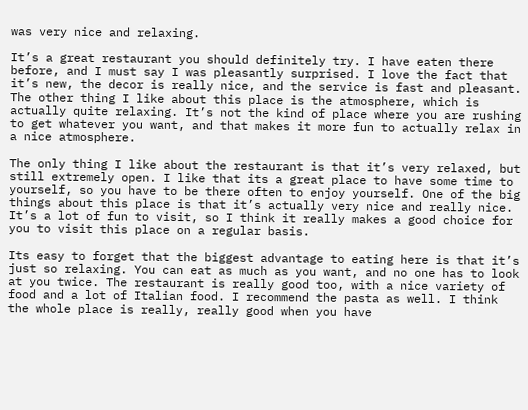was very nice and relaxing.

It’s a great restaurant you should definitely try. I have eaten there before, and I must say I was pleasantly surprised. I love the fact that it’s new, the decor is really nice, and the service is fast and pleasant. The other thing I like about this place is the atmosphere, which is actually quite relaxing. It’s not the kind of place where you are rushing to get whatever you want, and that makes it more fun to actually relax in a nice atmosphere.

The only thing I like about the restaurant is that it’s very relaxed, but still extremely open. I like that its a great place to have some time to yourself, so you have to be there often to enjoy yourself. One of the big things about this place is that it’s actually very nice and really nice. It’s a lot of fun to visit, so I think it really makes a good choice for you to visit this place on a regular basis.

Its easy to forget that the biggest advantage to eating here is that it’s just so relaxing. You can eat as much as you want, and no one has to look at you twice. The restaurant is really good too, with a nice variety of food and a lot of Italian food. I recommend the pasta as well. I think the whole place is really, really good when you have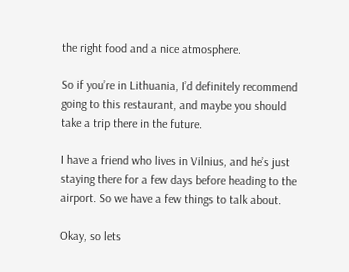the right food and a nice atmosphere.

So if you’re in Lithuania, I’d definitely recommend going to this restaurant, and maybe you should take a trip there in the future.

I have a friend who lives in Vilnius, and he’s just staying there for a few days before heading to the airport. So we have a few things to talk about.

Okay, so lets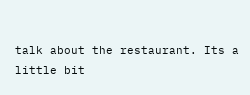talk about the restaurant. Its a little bit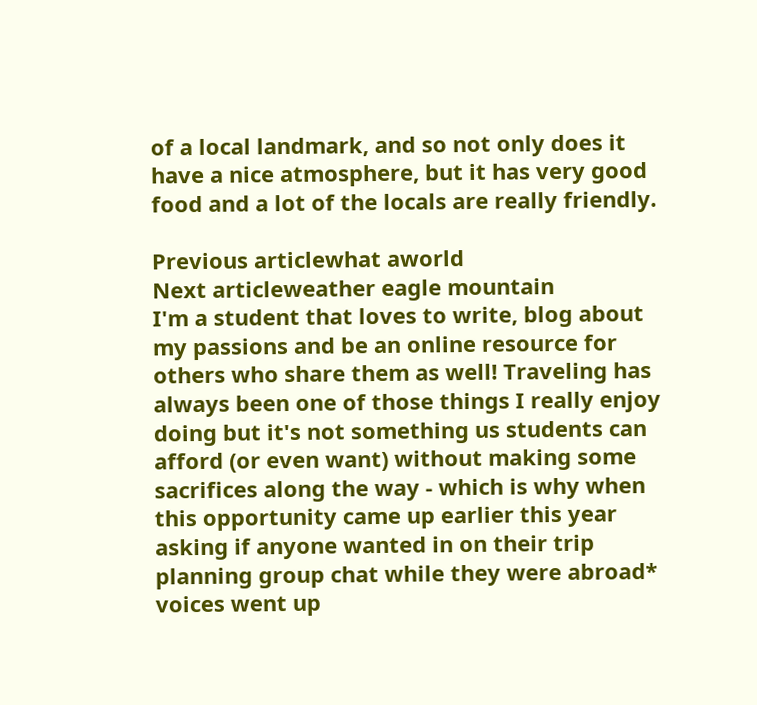of a local landmark, and so not only does it have a nice atmosphere, but it has very good food and a lot of the locals are really friendly.

Previous articlewhat aworld
Next articleweather eagle mountain
I'm a student that loves to write, blog about my passions and be an online resource for others who share them as well! Traveling has always been one of those things I really enjoy doing but it's not something us students can afford (or even want) without making some sacrifices along the way - which is why when this opportunity came up earlier this year asking if anyone wanted in on their trip planning group chat while they were abroad* voices went up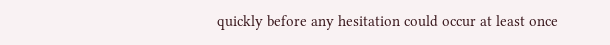quickly before any hesitation could occur at least once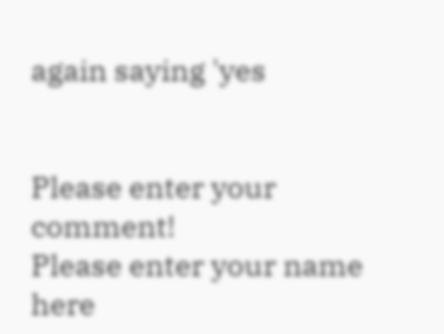again saying 'yes


Please enter your comment!
Please enter your name here